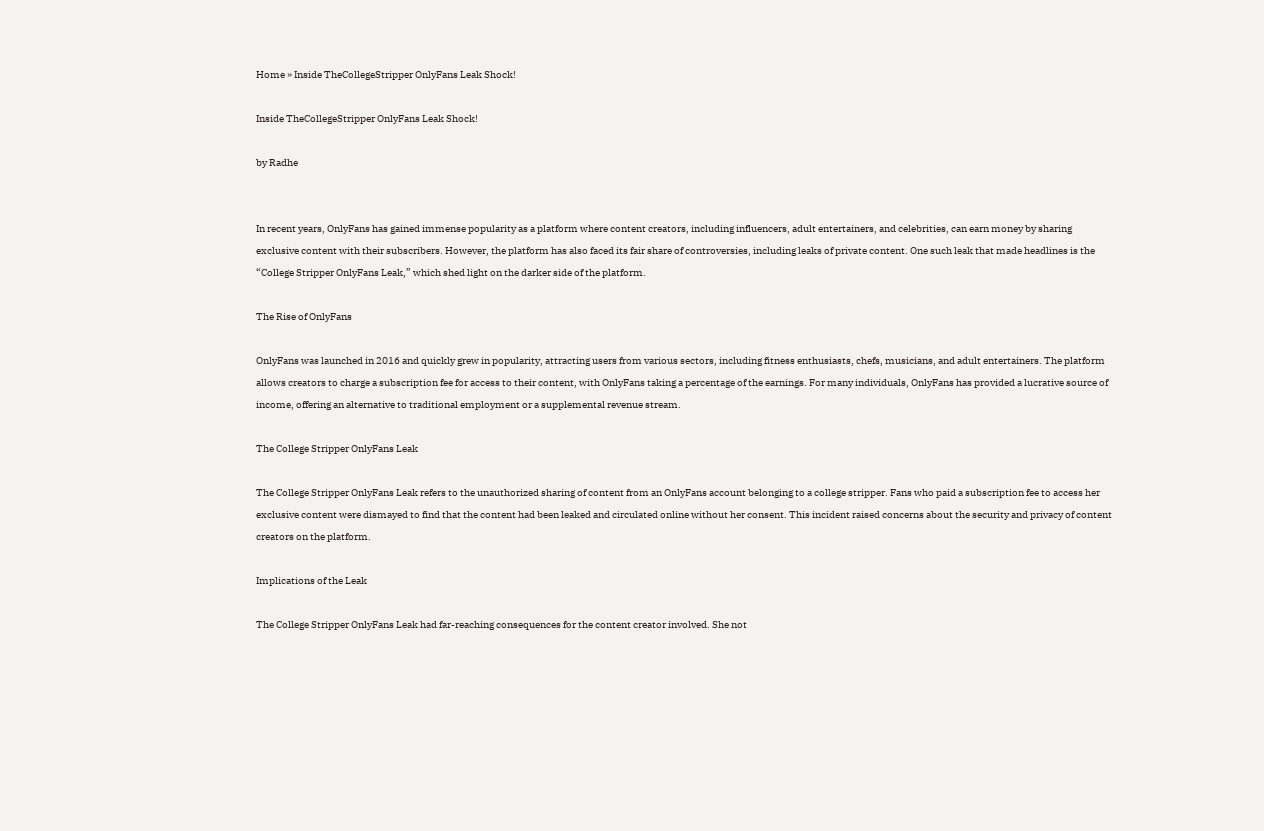Home » Inside TheCollegeStripper OnlyFans Leak Shock!

Inside TheCollegeStripper OnlyFans Leak Shock!

by Radhe


In recent years, OnlyFans has gained immense popularity as a platform where content creators, including influencers, adult entertainers, and celebrities, can earn money by sharing exclusive content with their subscribers. However, the platform has also faced its fair share of controversies, including leaks of private content. One such leak that made headlines is the “College Stripper OnlyFans Leak,” which shed light on the darker side of the platform.

The Rise of OnlyFans

OnlyFans was launched in 2016 and quickly grew in popularity, attracting users from various sectors, including fitness enthusiasts, chefs, musicians, and adult entertainers. The platform allows creators to charge a subscription fee for access to their content, with OnlyFans taking a percentage of the earnings. For many individuals, OnlyFans has provided a lucrative source of income, offering an alternative to traditional employment or a supplemental revenue stream.

The College Stripper OnlyFans Leak

The College Stripper OnlyFans Leak refers to the unauthorized sharing of content from an OnlyFans account belonging to a college stripper. Fans who paid a subscription fee to access her exclusive content were dismayed to find that the content had been leaked and circulated online without her consent. This incident raised concerns about the security and privacy of content creators on the platform.

Implications of the Leak

The College Stripper OnlyFans Leak had far-reaching consequences for the content creator involved. She not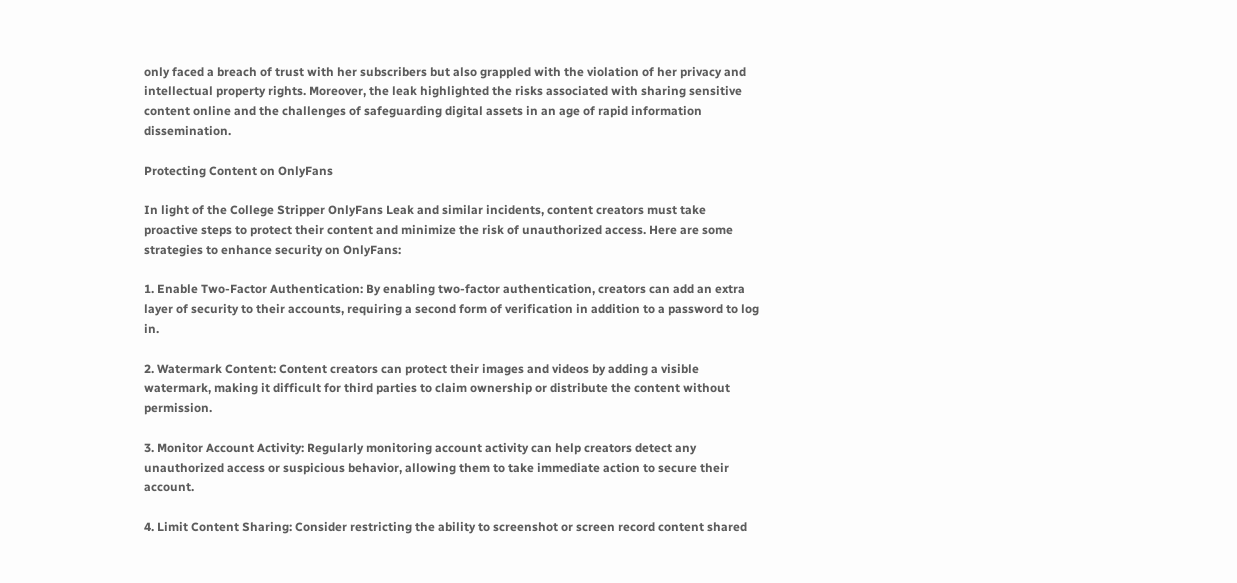only faced a breach of trust with her subscribers but also grappled with the violation of her privacy and intellectual property rights. Moreover, the leak highlighted the risks associated with sharing sensitive content online and the challenges of safeguarding digital assets in an age of rapid information dissemination.

Protecting Content on OnlyFans

In light of the College Stripper OnlyFans Leak and similar incidents, content creators must take proactive steps to protect their content and minimize the risk of unauthorized access. Here are some strategies to enhance security on OnlyFans:

1. Enable Two-Factor Authentication: By enabling two-factor authentication, creators can add an extra layer of security to their accounts, requiring a second form of verification in addition to a password to log in.

2. Watermark Content: Content creators can protect their images and videos by adding a visible watermark, making it difficult for third parties to claim ownership or distribute the content without permission.

3. Monitor Account Activity: Regularly monitoring account activity can help creators detect any unauthorized access or suspicious behavior, allowing them to take immediate action to secure their account.

4. Limit Content Sharing: Consider restricting the ability to screenshot or screen record content shared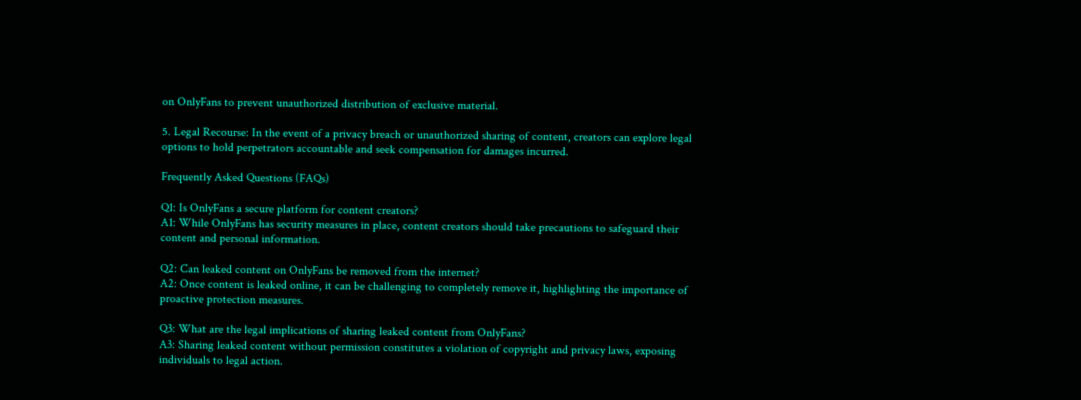on OnlyFans to prevent unauthorized distribution of exclusive material.

5. Legal Recourse: In the event of a privacy breach or unauthorized sharing of content, creators can explore legal options to hold perpetrators accountable and seek compensation for damages incurred.

Frequently Asked Questions (FAQs)

Q1: Is OnlyFans a secure platform for content creators?
A1: While OnlyFans has security measures in place, content creators should take precautions to safeguard their content and personal information.

Q2: Can leaked content on OnlyFans be removed from the internet?
A2: Once content is leaked online, it can be challenging to completely remove it, highlighting the importance of proactive protection measures.

Q3: What are the legal implications of sharing leaked content from OnlyFans?
A3: Sharing leaked content without permission constitutes a violation of copyright and privacy laws, exposing individuals to legal action.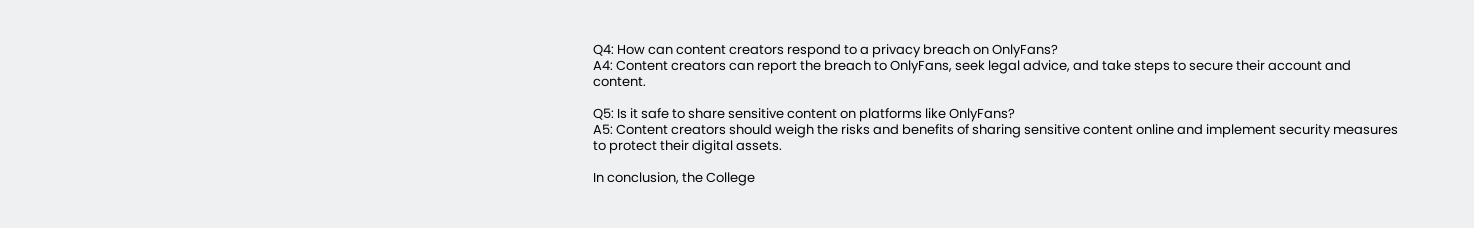Q4: How can content creators respond to a privacy breach on OnlyFans?
A4: Content creators can report the breach to OnlyFans, seek legal advice, and take steps to secure their account and content.

Q5: Is it safe to share sensitive content on platforms like OnlyFans?
A5: Content creators should weigh the risks and benefits of sharing sensitive content online and implement security measures to protect their digital assets.

In conclusion, the College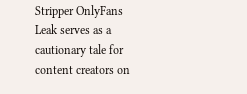Stripper OnlyFans Leak serves as a cautionary tale for content creators on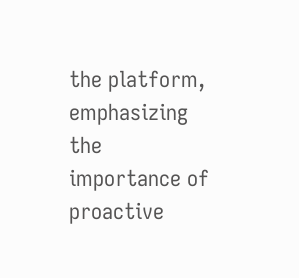the platform, emphasizing the importance of proactive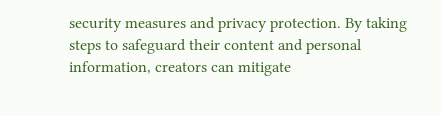security measures and privacy protection. By taking steps to safeguard their content and personal information, creators can mitigate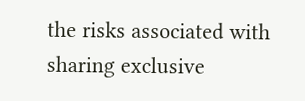the risks associated with sharing exclusive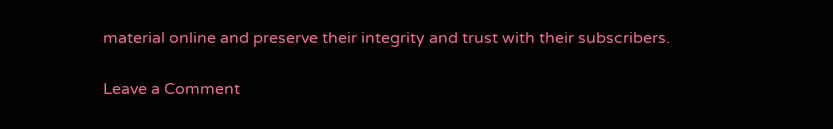material online and preserve their integrity and trust with their subscribers.

Leave a Comment